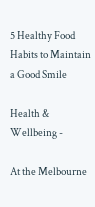5 Healthy Food Habits to Maintain a Good Smile

Health & Wellbeing -

At the Melbourne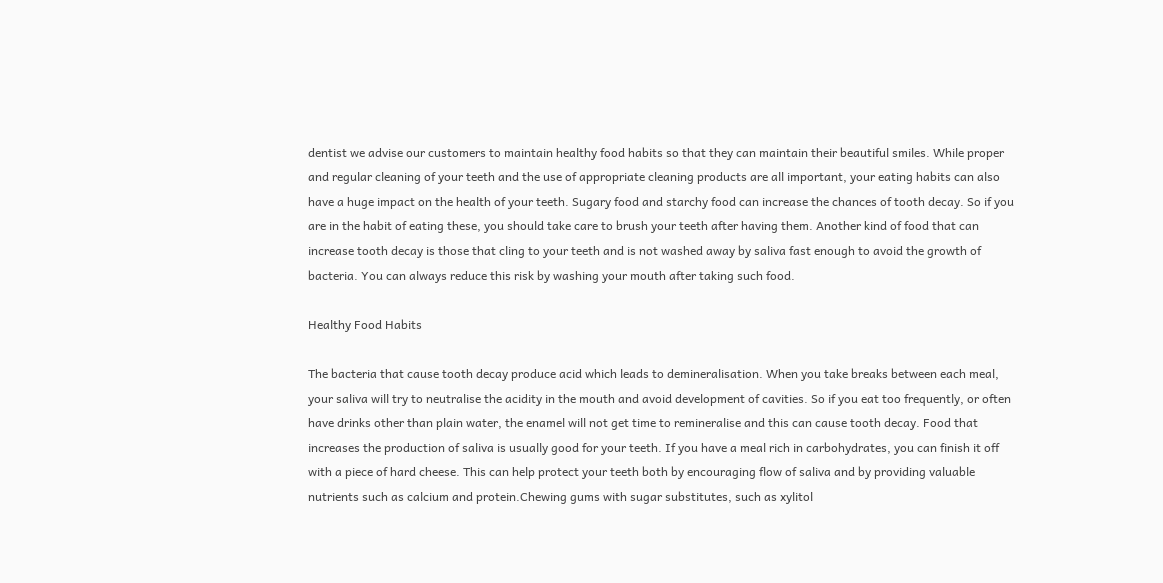dentist we advise our customers to maintain healthy food habits so that they can maintain their beautiful smiles. While proper and regular cleaning of your teeth and the use of appropriate cleaning products are all important, your eating habits can also have a huge impact on the health of your teeth. Sugary food and starchy food can increase the chances of tooth decay. So if you are in the habit of eating these, you should take care to brush your teeth after having them. Another kind of food that can increase tooth decay is those that cling to your teeth and is not washed away by saliva fast enough to avoid the growth of bacteria. You can always reduce this risk by washing your mouth after taking such food.

Healthy Food Habits

The bacteria that cause tooth decay produce acid which leads to demineralisation. When you take breaks between each meal, your saliva will try to neutralise the acidity in the mouth and avoid development of cavities. So if you eat too frequently, or often have drinks other than plain water, the enamel will not get time to remineralise and this can cause tooth decay. Food that increases the production of saliva is usually good for your teeth. If you have a meal rich in carbohydrates, you can finish it off with a piece of hard cheese. This can help protect your teeth both by encouraging flow of saliva and by providing valuable nutrients such as calcium and protein.Chewing gums with sugar substitutes, such as xylitol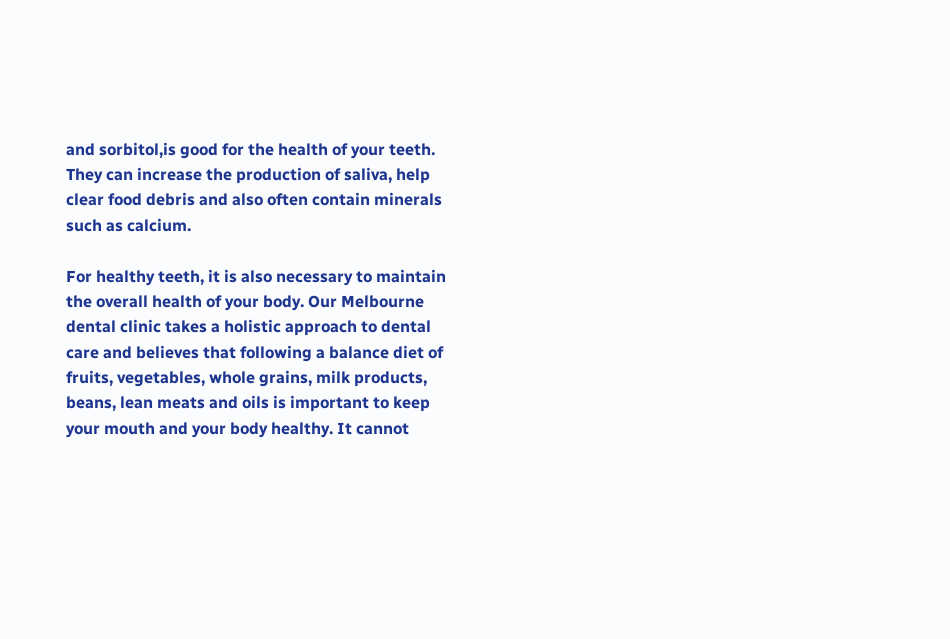and sorbitol,is good for the health of your teeth. They can increase the production of saliva, help clear food debris and also often contain minerals such as calcium.

For healthy teeth, it is also necessary to maintain the overall health of your body. Our Melbourne dental clinic takes a holistic approach to dental care and believes that following a balance diet of fruits, vegetables, whole grains, milk products, beans, lean meats and oils is important to keep your mouth and your body healthy. It cannot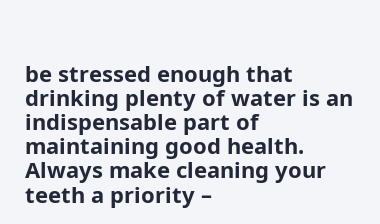be stressed enough that drinking plenty of water is an indispensable part of maintaining good health. Always make cleaning your teeth a priority –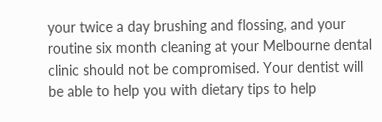your twice a day brushing and flossing, and your routine six month cleaning at your Melbourne dental clinic should not be compromised. Your dentist will be able to help you with dietary tips to help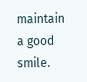maintain a good smile.